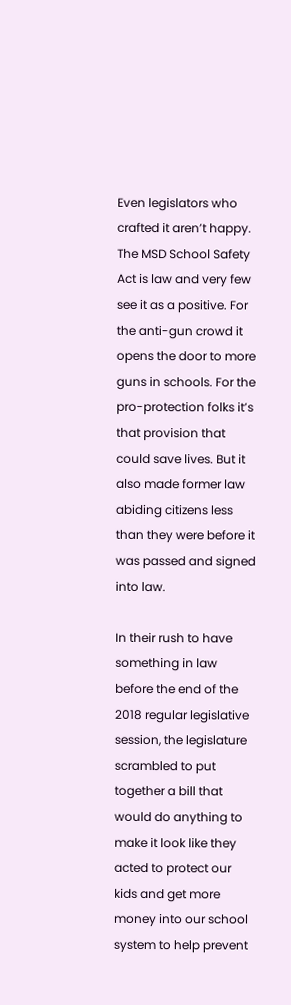Even legislators who crafted it aren’t happy. The MSD School Safety Act is law and very few see it as a positive. For the anti-gun crowd it opens the door to more guns in schools. For the pro-protection folks it’s that provision that could save lives. But it also made former law abiding citizens less than they were before it was passed and signed into law.

In their rush to have something in law before the end of the 2018 regular legislative session, the legislature scrambled to put together a bill that would do anything to make it look like they acted to protect our kids and get more money into our school system to help prevent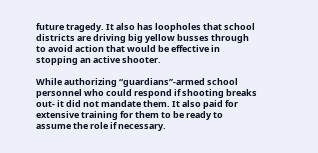future tragedy. It also has loopholes that school districts are driving big yellow busses through to avoid action that would be effective in stopping an active shooter.

While authorizing “guardians”-armed school personnel who could respond if shooting breaks out- it did not mandate them. It also paid for extensive training for them to be ready to assume the role if necessary.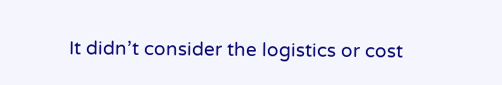It didn’t consider the logistics or cost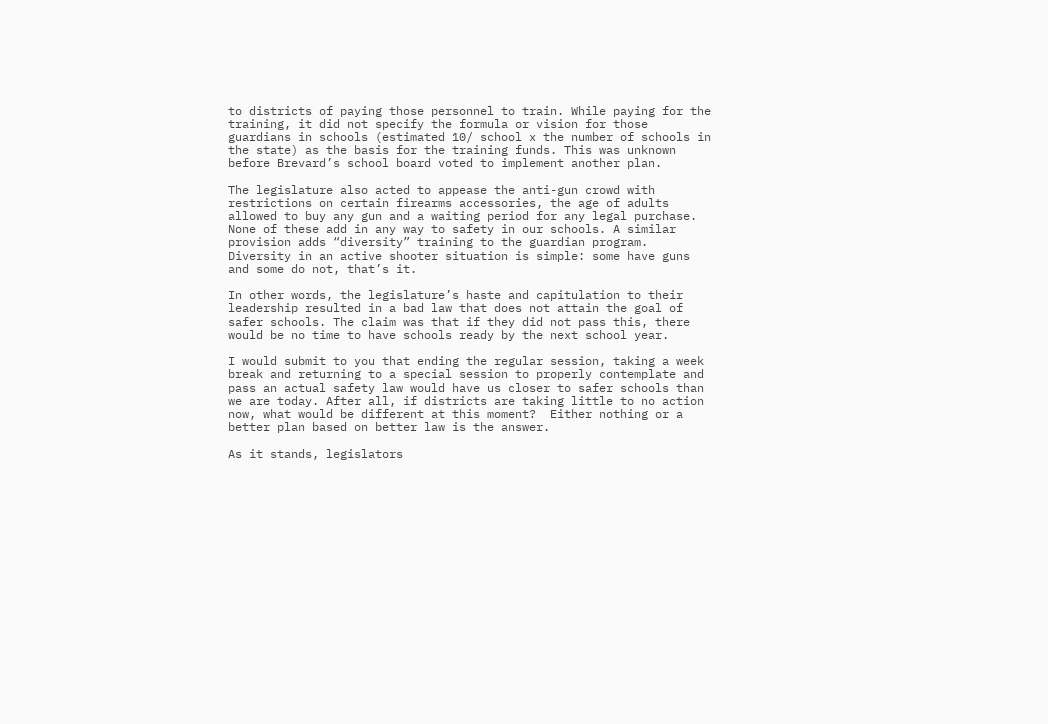to districts of paying those personnel to train. While paying for the training, it did not specify the formula or vision for those guardians in schools (estimated 10/ school x the number of schools in the state) as the basis for the training funds. This was unknown before Brevard’s school board voted to implement another plan.

The legislature also acted to appease the anti-gun crowd with restrictions on certain firearms accessories, the age of adults allowed to buy any gun and a waiting period for any legal purchase. None of these add in any way to safety in our schools. A similar provision adds “diversity” training to the guardian program. Diversity in an active shooter situation is simple: some have guns and some do not, that’s it.

In other words, the legislature’s haste and capitulation to their leadership resulted in a bad law that does not attain the goal of safer schools. The claim was that if they did not pass this, there would be no time to have schools ready by the next school year.

I would submit to you that ending the regular session, taking a week break and returning to a special session to properly contemplate and pass an actual safety law would have us closer to safer schools than we are today. After all, if districts are taking little to no action now, what would be different at this moment?  Either nothing or a better plan based on better law is the answer.

As it stands, legislators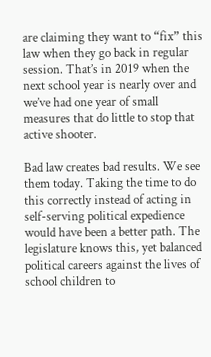are claiming they want to “fix” this law when they go back in regular session. That’s in 2019 when the next school year is nearly over and we’ve had one year of small measures that do little to stop that active shooter.

Bad law creates bad results. We see them today. Taking the time to do this correctly instead of acting in self-serving political expedience would have been a better path. The legislature knows this, yet balanced political careers against the lives of school children to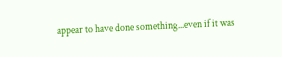appear to have done something...even if it was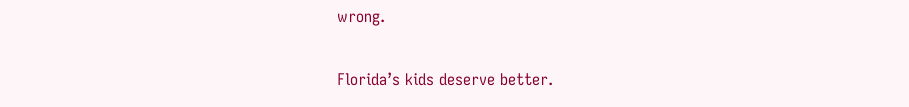wrong.

Florida’s kids deserve better.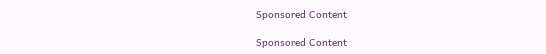Sponsored Content

Sponsored Content